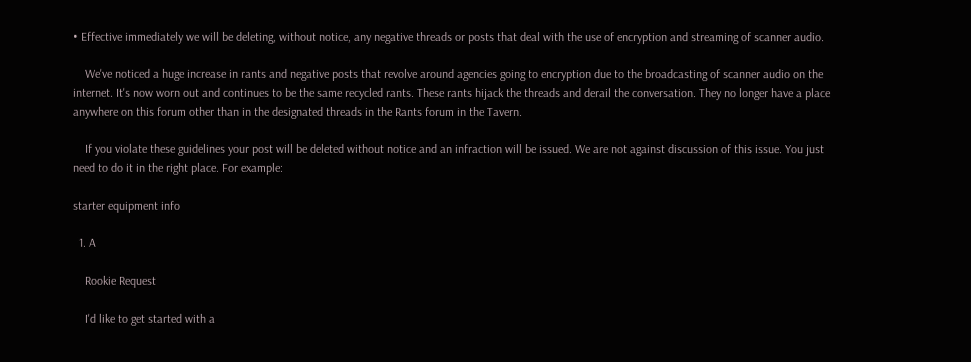• Effective immediately we will be deleting, without notice, any negative threads or posts that deal with the use of encryption and streaming of scanner audio.

    We've noticed a huge increase in rants and negative posts that revolve around agencies going to encryption due to the broadcasting of scanner audio on the internet. It's now worn out and continues to be the same recycled rants. These rants hijack the threads and derail the conversation. They no longer have a place anywhere on this forum other than in the designated threads in the Rants forum in the Tavern.

    If you violate these guidelines your post will be deleted without notice and an infraction will be issued. We are not against discussion of this issue. You just need to do it in the right place. For example:

starter equipment info

  1. A

    Rookie Request

    I'd like to get started with a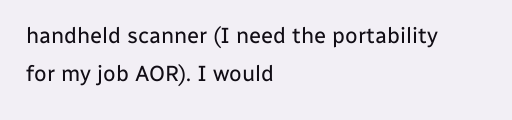handheld scanner (I need the portability for my job AOR). I would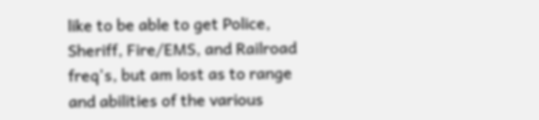like to be able to get Police, Sheriff, Fire/EMS, and Railroad freq's, but am lost as to range and abilities of the various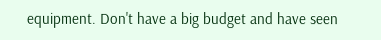equipment. Don't have a big budget and have seen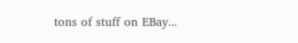tons of stuff on EBay...